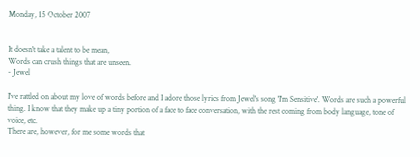Monday, 15 October 2007


It doesn't take a talent to be mean,
Words can crush things that are unseen.
- Jewel

I've rattled on about my love of words before and I adore those lyrics from Jewel's song 'I'm Sensitive'. Words are such a powerful thing. I know that they make up a tiny portion of a face to face conversation, with the rest coming from body language, tone of voice, etc.
There are, however, for me some words that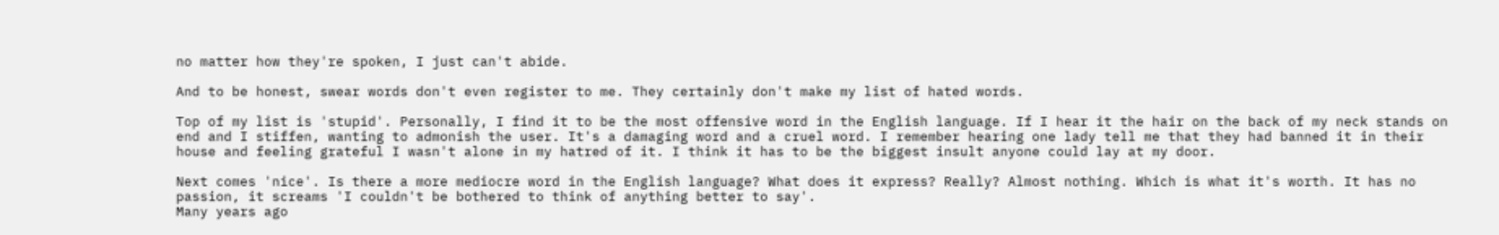no matter how they're spoken, I just can't abide.

And to be honest, swear words don't even register to me. They certainly don't make my list of hated words.

Top of my list is 'stupid'. Personally, I find it to be the most offensive word in the English language. If I hear it the hair on the back of my neck stands on end and I stiffen, wanting to admonish the user. It's a damaging word and a cruel word. I remember hearing one lady tell me that they had banned it in their house and feeling grateful I wasn't alone in my hatred of it. I think it has to be the biggest insult anyone could lay at my door.

Next comes 'nice'. Is there a more mediocre word in the English language? What does it express? Really? Almost nothing. Which is what it's worth. It has no passion, it screams 'I couldn't be bothered to think of anything better to say'.
Many years ago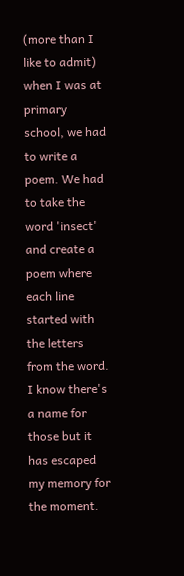(more than I like to admit) when I was at primary school, we had to write a poem. We had to take the word 'insect' and create a poem where each line started with the letters from the word. I know there's a name for those but it has escaped my memory for the moment.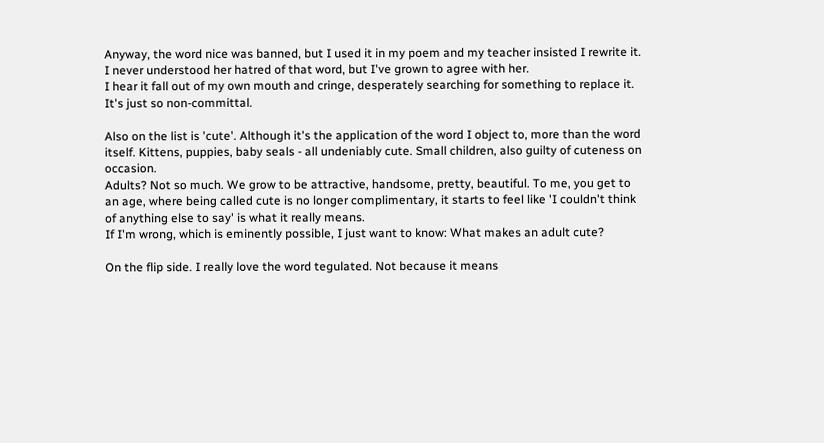Anyway, the word nice was banned, but I used it in my poem and my teacher insisted I rewrite it. I never understood her hatred of that word, but I've grown to agree with her.
I hear it fall out of my own mouth and cringe, desperately searching for something to replace it. It's just so non-committal.

Also on the list is 'cute'. Although it's the application of the word I object to, more than the word itself. Kittens, puppies, baby seals - all undeniably cute. Small children, also guilty of cuteness on occasion.
Adults? Not so much. We grow to be attractive, handsome, pretty, beautiful. To me, you get to an age, where being called cute is no longer complimentary, it starts to feel like 'I couldn't think of anything else to say' is what it really means.
If I'm wrong, which is eminently possible, I just want to know: What makes an adult cute?

On the flip side. I really love the word tegulated. Not because it means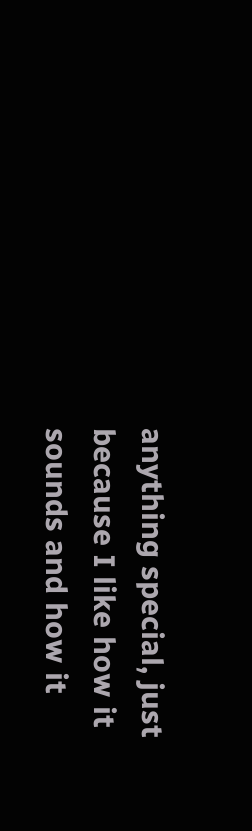anything special, just because I like how it sounds and how it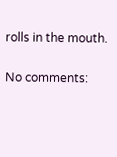rolls in the mouth.

No comments: